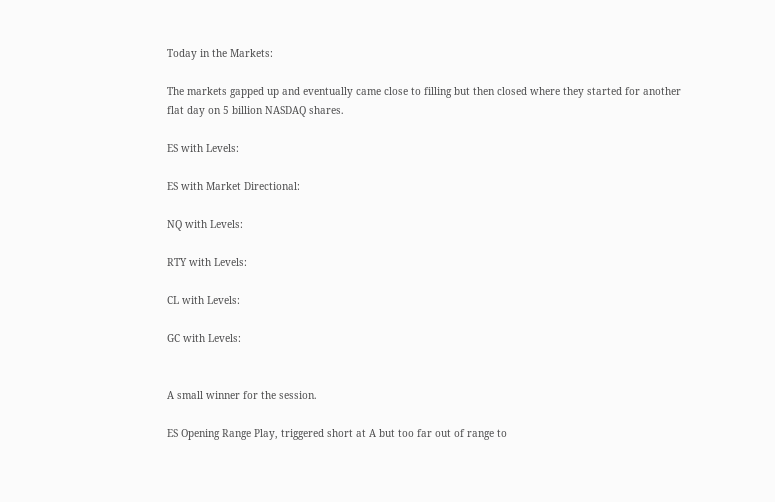Today in the Markets:

The markets gapped up and eventually came close to filling but then closed where they started for another flat day on 5 billion NASDAQ shares.

ES with Levels:

ES with Market Directional:

NQ with Levels:

RTY with Levels:

CL with Levels:

GC with Levels:


A small winner for the session.

ES Opening Range Play, triggered short at A but too far out of range to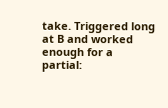take. Triggered long at B and worked enough for a partial: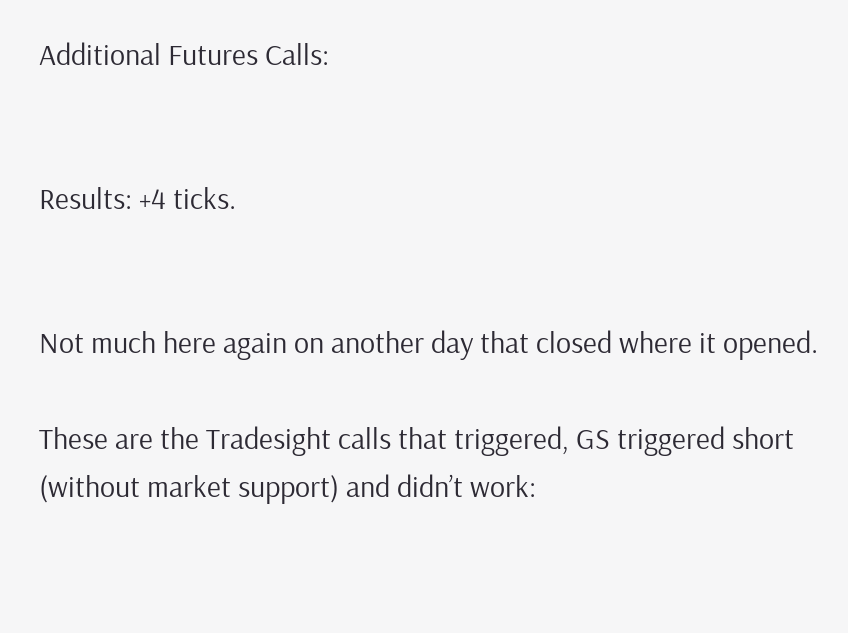Additional Futures Calls:


Results: +4 ticks.


Not much here again on another day that closed where it opened.

These are the Tradesight calls that triggered, GS triggered short (without market support) and didn’t work: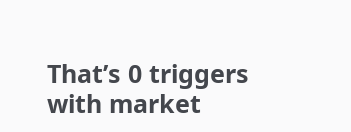That’s 0 triggers with market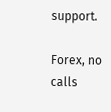support.

Forex, no calls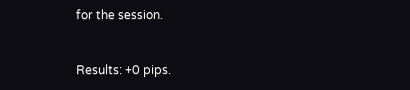for the session.


Results: +0 pips.